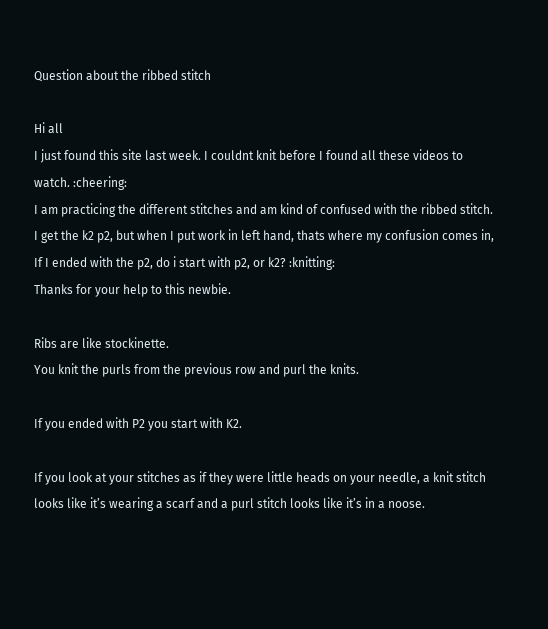Question about the ribbed stitch

Hi all
I just found this site last week. I couldnt knit before I found all these videos to watch. :cheering:
I am practicing the different stitches and am kind of confused with the ribbed stitch. I get the k2 p2, but when I put work in left hand, thats where my confusion comes in, If I ended with the p2, do i start with p2, or k2? :knitting:
Thanks for your help to this newbie.

Ribs are like stockinette.
You knit the purls from the previous row and purl the knits.

If you ended with P2 you start with K2.

If you look at your stitches as if they were little heads on your needle, a knit stitch looks like it’s wearing a scarf and a purl stitch looks like it’s in a noose.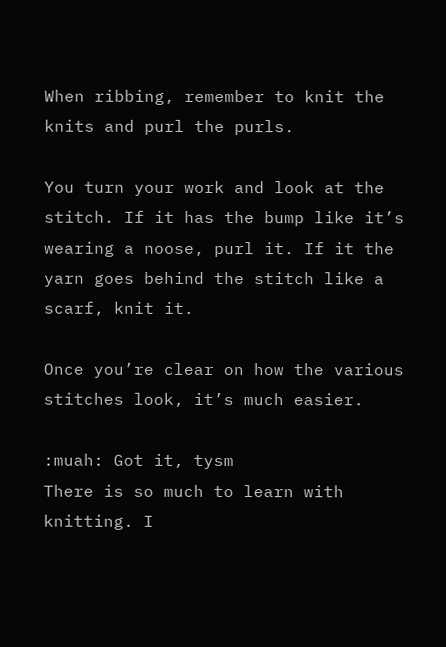When ribbing, remember to knit the knits and purl the purls.

You turn your work and look at the stitch. If it has the bump like it’s wearing a noose, purl it. If it the yarn goes behind the stitch like a scarf, knit it.

Once you’re clear on how the various stitches look, it’s much easier.

:muah: Got it, tysm
There is so much to learn with knitting. I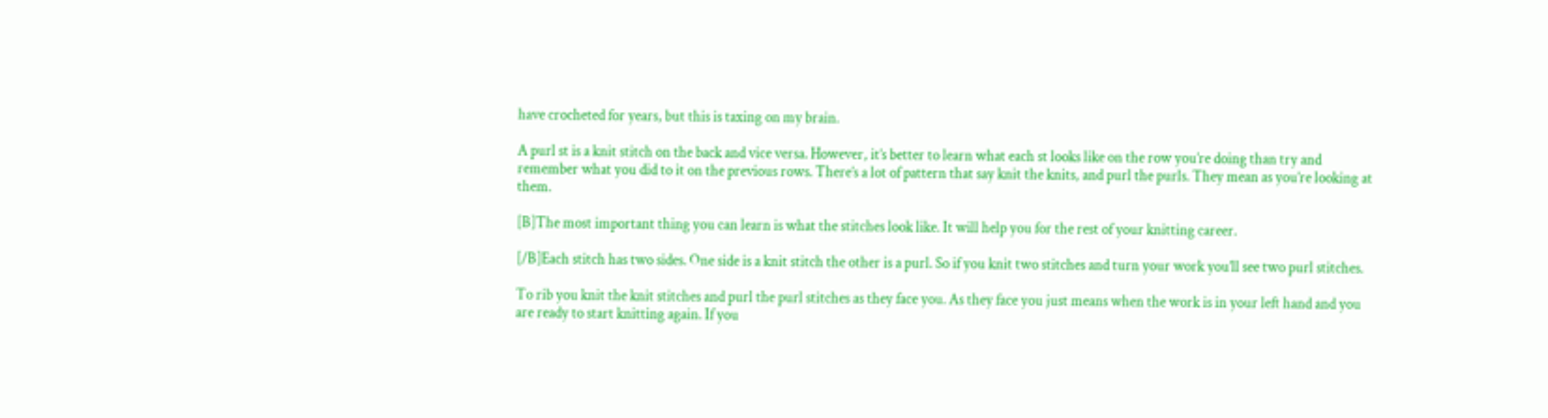have crocheted for years, but this is taxing on my brain.

A purl st is a knit stitch on the back and vice versa. However, it’s better to learn what each st looks like on the row you’re doing than try and remember what you did to it on the previous rows. There’s a lot of pattern that say knit the knits, and purl the purls. They mean as you’re looking at them.

[B]The most important thing you can learn is what the stitches look like. It will help you for the rest of your knitting career.

[/B]Each stitch has two sides. One side is a knit stitch the other is a purl. So if you knit two stitches and turn your work you’ll see two purl stitches.

To rib you knit the knit stitches and purl the purl stitches as they face you. As they face you just means when the work is in your left hand and you are ready to start knitting again. If you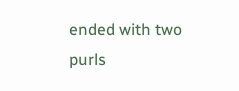ended with two purls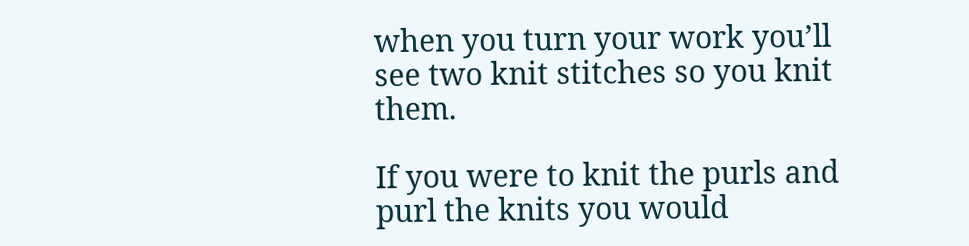when you turn your work you’ll see two knit stitches so you knit them.

If you were to knit the purls and purl the knits you would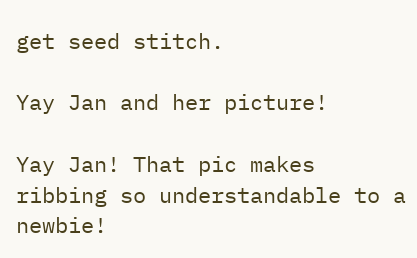get seed stitch.

Yay Jan and her picture!

Yay Jan! That pic makes ribbing so understandable to a newbie!